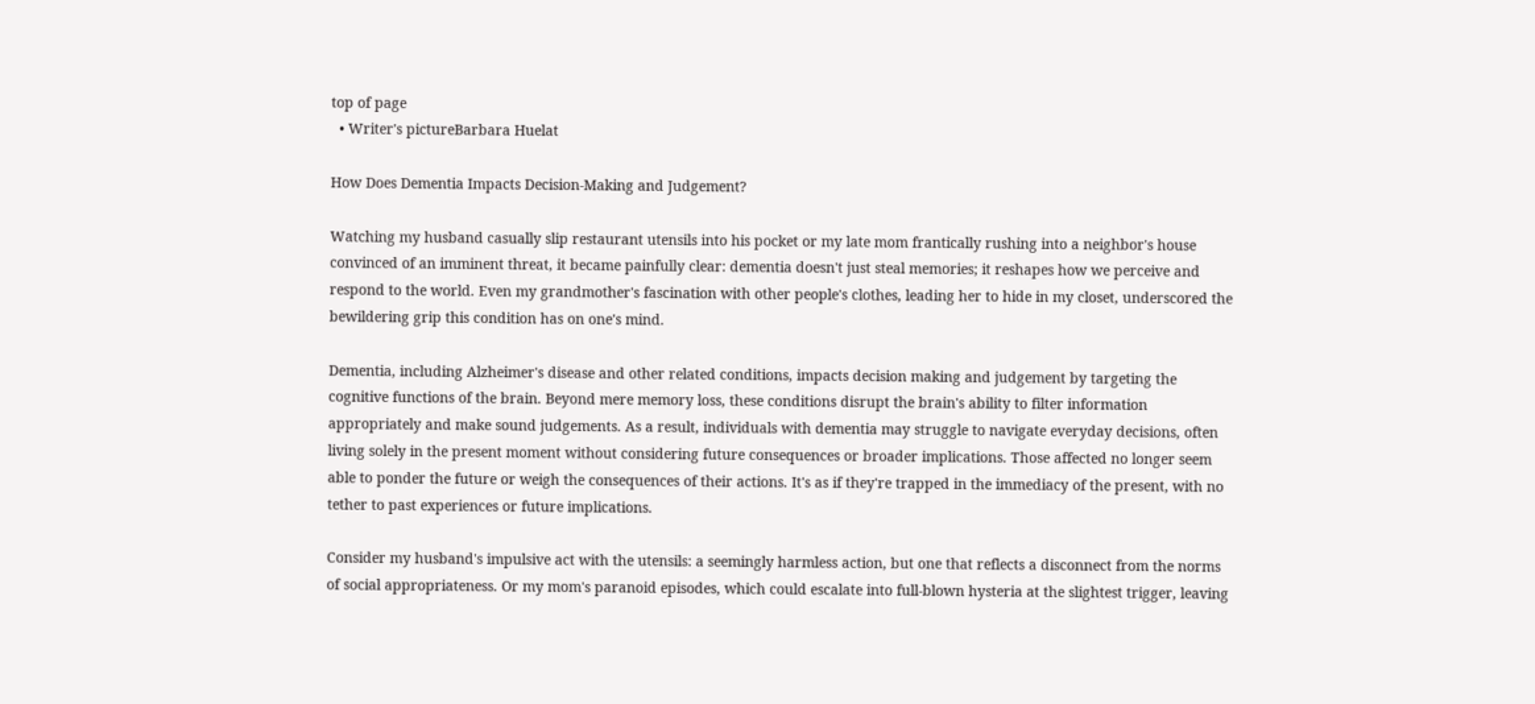top of page
  • Writer's pictureBarbara Huelat

How Does Dementia Impacts Decision-Making and Judgement?

Watching my husband casually slip restaurant utensils into his pocket or my late mom frantically rushing into a neighbor's house convinced of an imminent threat, it became painfully clear: dementia doesn't just steal memories; it reshapes how we perceive and respond to the world. Even my grandmother's fascination with other people's clothes, leading her to hide in my closet, underscored the bewildering grip this condition has on one's mind.

Dementia, including Alzheimer's disease and other related conditions, impacts decision making and judgement by targeting the cognitive functions of the brain. Beyond mere memory loss, these conditions disrupt the brain's ability to filter information appropriately and make sound judgements. As a result, individuals with dementia may struggle to navigate everyday decisions, often living solely in the present moment without considering future consequences or broader implications. Those affected no longer seem able to ponder the future or weigh the consequences of their actions. It's as if they're trapped in the immediacy of the present, with no tether to past experiences or future implications.

Consider my husband's impulsive act with the utensils: a seemingly harmless action, but one that reflects a disconnect from the norms of social appropriateness. Or my mom's paranoid episodes, which could escalate into full-blown hysteria at the slightest trigger, leaving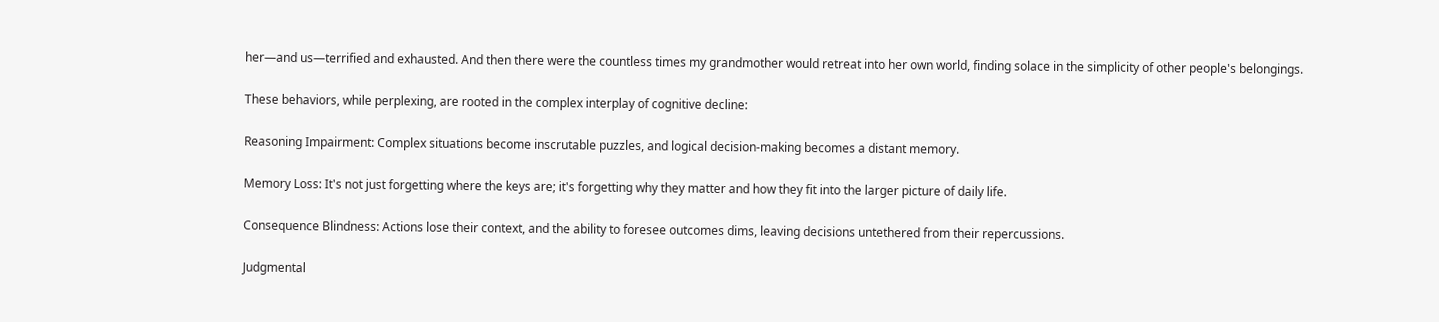her—and us—terrified and exhausted. And then there were the countless times my grandmother would retreat into her own world, finding solace in the simplicity of other people's belongings.

These behaviors, while perplexing, are rooted in the complex interplay of cognitive decline:

Reasoning Impairment: Complex situations become inscrutable puzzles, and logical decision-making becomes a distant memory.

Memory Loss: It's not just forgetting where the keys are; it's forgetting why they matter and how they fit into the larger picture of daily life.

Consequence Blindness: Actions lose their context, and the ability to foresee outcomes dims, leaving decisions untethered from their repercussions.

Judgmental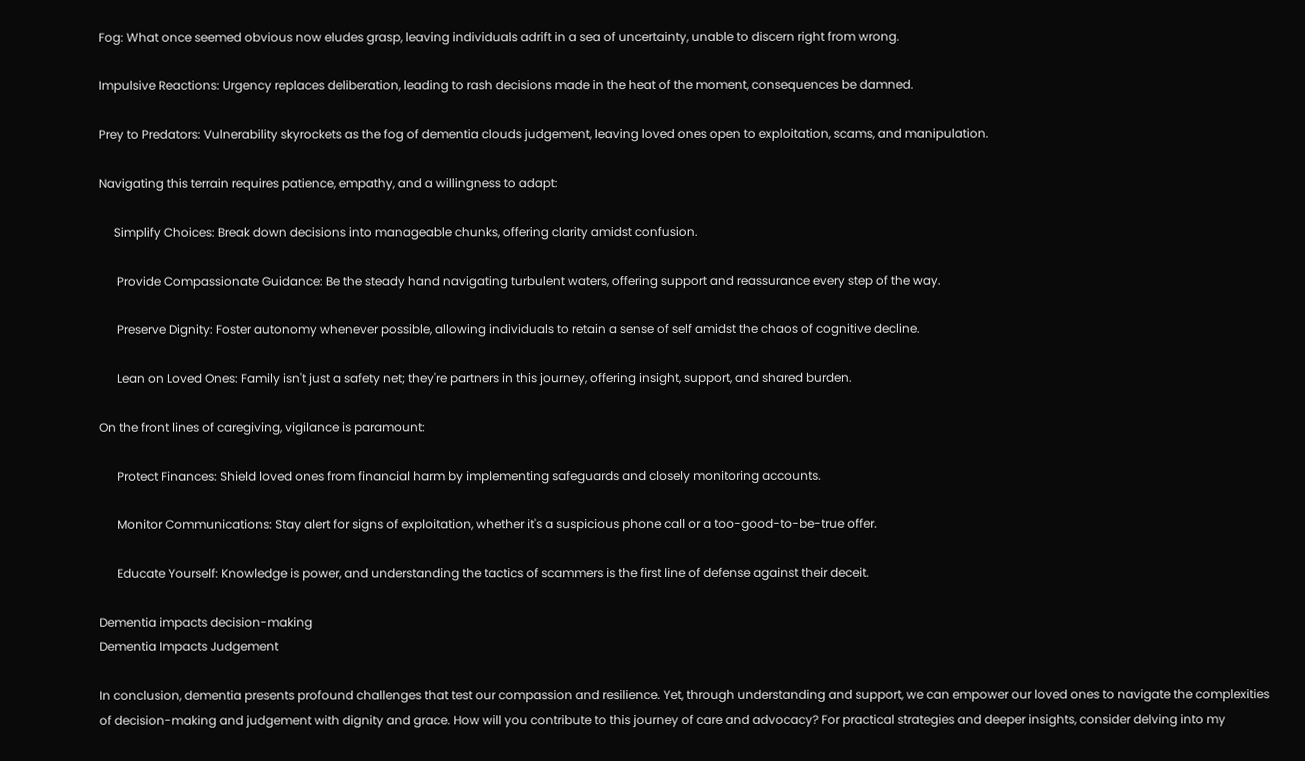Fog: What once seemed obvious now eludes grasp, leaving individuals adrift in a sea of uncertainty, unable to discern right from wrong.

Impulsive Reactions: Urgency replaces deliberation, leading to rash decisions made in the heat of the moment, consequences be damned.

Prey to Predators: Vulnerability skyrockets as the fog of dementia clouds judgement, leaving loved ones open to exploitation, scams, and manipulation.

Navigating this terrain requires patience, empathy, and a willingness to adapt:

     Simplify Choices: Break down decisions into manageable chunks, offering clarity amidst confusion.

      Provide Compassionate Guidance: Be the steady hand navigating turbulent waters, offering support and reassurance every step of the way.

      Preserve Dignity: Foster autonomy whenever possible, allowing individuals to retain a sense of self amidst the chaos of cognitive decline.

      Lean on Loved Ones: Family isn't just a safety net; they're partners in this journey, offering insight, support, and shared burden.

On the front lines of caregiving, vigilance is paramount:

      Protect Finances: Shield loved ones from financial harm by implementing safeguards and closely monitoring accounts.

      Monitor Communications: Stay alert for signs of exploitation, whether it's a suspicious phone call or a too-good-to-be-true offer.

      Educate Yourself: Knowledge is power, and understanding the tactics of scammers is the first line of defense against their deceit.

Dementia impacts decision-making
Dementia Impacts Judgement

In conclusion, dementia presents profound challenges that test our compassion and resilience. Yet, through understanding and support, we can empower our loved ones to navigate the complexities of decision-making and judgement with dignity and grace. How will you contribute to this journey of care and advocacy? For practical strategies and deeper insights, consider delving into my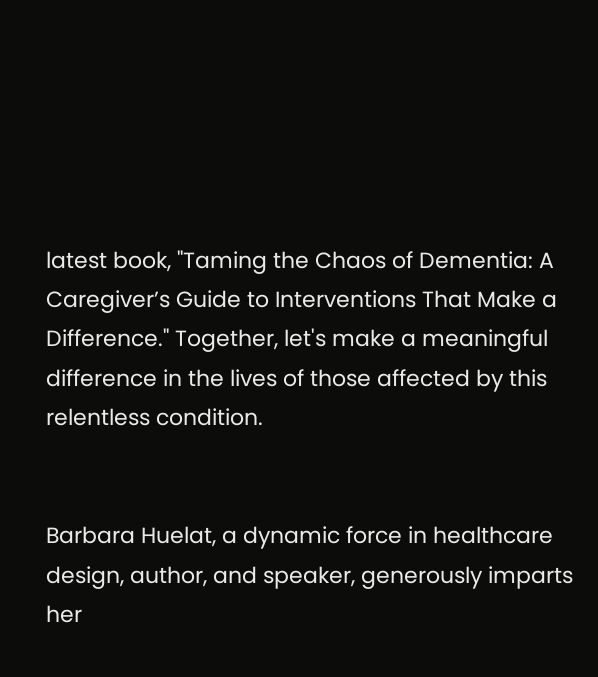latest book, "Taming the Chaos of Dementia: A Caregiver’s Guide to Interventions That Make a Difference." Together, let's make a meaningful difference in the lives of those affected by this relentless condition.


Barbara Huelat, a dynamic force in healthcare design, author, and speaker, generously imparts her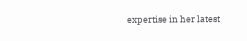expertise in her latest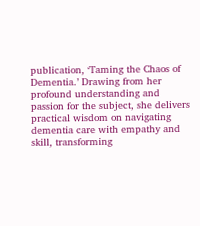publication, ‘Taming the Chaos of Dementia.’ Drawing from her profound understanding and passion for the subject, she delivers practical wisdom on navigating dementia care with empathy and skill, transforming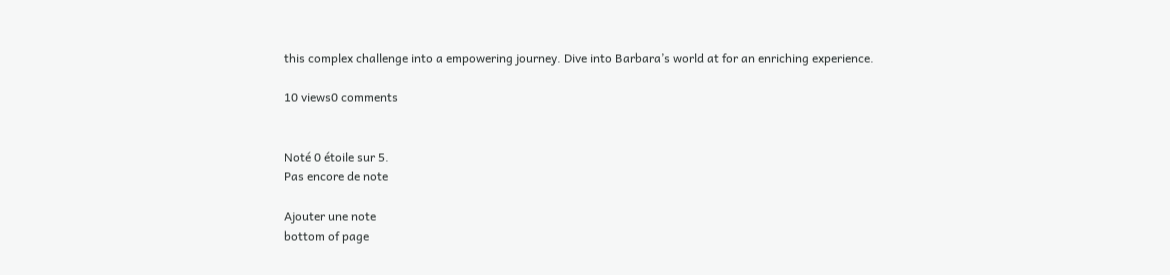this complex challenge into a empowering journey. Dive into Barbara’s world at for an enriching experience.

10 views0 comments


Noté 0 étoile sur 5.
Pas encore de note

Ajouter une note
bottom of page